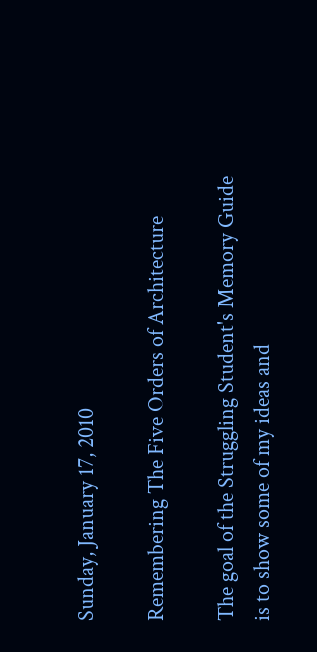Sunday, January 17, 2010

Remembering The Five Orders of Architecture

The goal of the Struggling Student's Memory Guide is to show some of my ideas and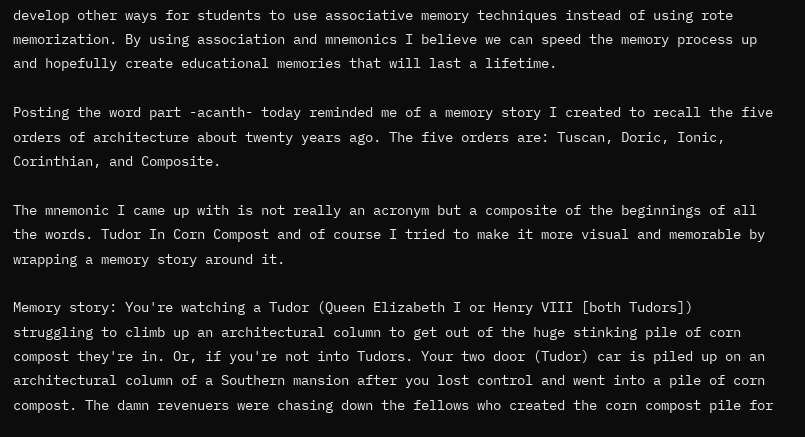develop other ways for students to use associative memory techniques instead of using rote memorization. By using association and mnemonics I believe we can speed the memory process up and hopefully create educational memories that will last a lifetime.

Posting the word part -acanth- today reminded me of a memory story I created to recall the five orders of architecture about twenty years ago. The five orders are: Tuscan, Doric, Ionic, Corinthian, and Composite.

The mnemonic I came up with is not really an acronym but a composite of the beginnings of all the words. Tudor In Corn Compost and of course I tried to make it more visual and memorable by wrapping a memory story around it.

Memory story: You're watching a Tudor (Queen Elizabeth I or Henry VIII [both Tudors]) struggling to climb up an architectural column to get out of the huge stinking pile of corn compost they're in. Or, if you're not into Tudors. Your two door (Tudor) car is piled up on an architectural column of a Southern mansion after you lost control and went into a pile of corn compost. The damn revenuers were chasing down the fellows who created the corn compost pile for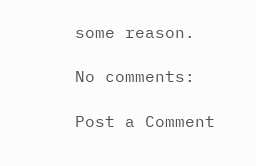some reason.

No comments:

Post a Comment